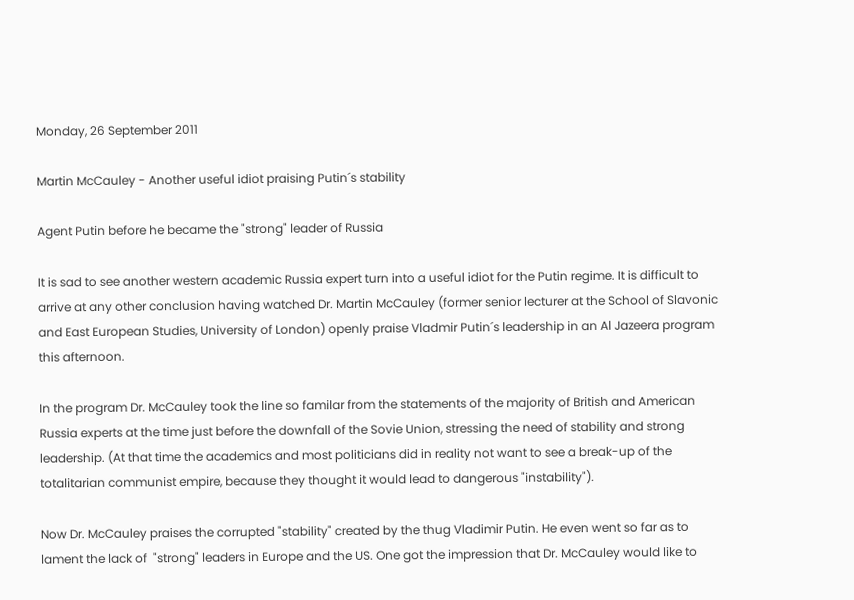Monday, 26 September 2011

Martin McCauley - Another useful idiot praising Putin´s stability

Agent Putin before he became the "strong" leader of Russia

It is sad to see another western academic Russia expert turn into a useful idiot for the Putin regime. It is difficult to arrive at any other conclusion having watched Dr. Martin McCauley (former senior lecturer at the School of Slavonic and East European Studies, University of London) openly praise Vladmir Putin´s leadership in an Al Jazeera program this afternoon.

In the program Dr. McCauley took the line so familar from the statements of the majority of British and American Russia experts at the time just before the downfall of the Sovie Union, stressing the need of stability and strong leadership. (At that time the academics and most politicians did in reality not want to see a break-up of the totalitarian communist empire, because they thought it would lead to dangerous "instability").

Now Dr. McCauley praises the corrupted "stability" created by the thug Vladimir Putin. He even went so far as to lament the lack of  "strong" leaders in Europe and the US. One got the impression that Dr. McCauley would like to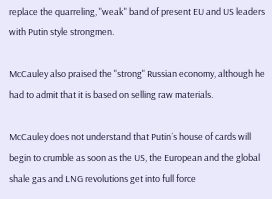replace the quarreling, "weak" band of present EU and US leaders with Putin style strongmen.

McCauley also praised the "strong" Russian economy, although he had to admit that it is based on selling raw materials.

McCauley does not understand that Putin´s house of cards will begin to crumble as soon as the US, the European and the global shale gas and LNG revolutions get into full force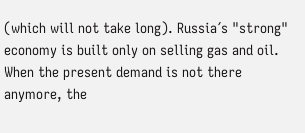(which will not take long). Russia´s "strong" economy is built only on selling gas and oil. When the present demand is not there anymore, the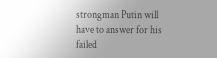strongman Putin will have to answer for his failed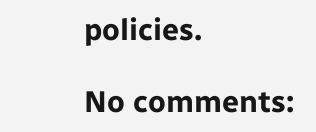policies.

No comments: